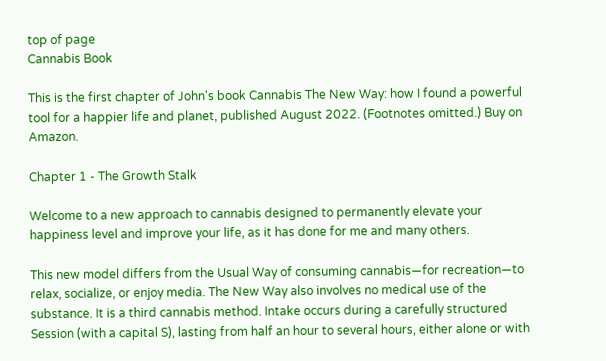top of page
Cannabis Book

This is the first chapter of John's book Cannabis The New Way: how I found a powerful tool for a happier life and planet, published August 2022. (Footnotes omitted.) Buy on Amazon.

Chapter 1 - The Growth Stalk

Welcome to a new approach to cannabis designed to permanently elevate your happiness level and improve your life, as it has done for me and many others.

This new model differs from the Usual Way of consuming cannabis—for recreation—to relax, socialize, or enjoy media. The New Way also involves no medical use of the substance. It is a third cannabis method. Intake occurs during a carefully structured Session (with a capital S), lasting from half an hour to several hours, either alone or with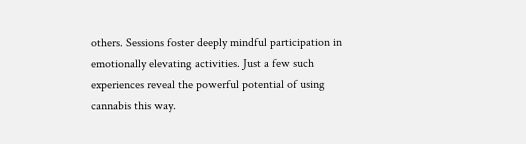others. Sessions foster deeply mindful participation in emotionally elevating activities. Just a few such experiences reveal the powerful potential of using cannabis this way.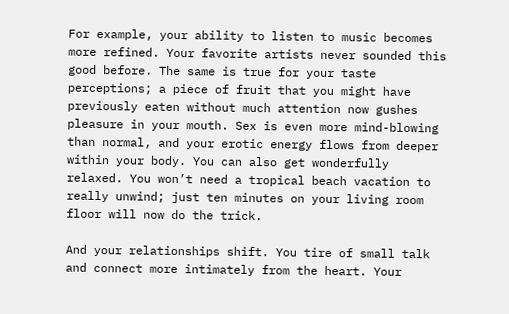For example, your ability to listen to music becomes more refined. Your favorite artists never sounded this good before. The same is true for your taste perceptions; a piece of fruit that you might have previously eaten without much attention now gushes pleasure in your mouth. Sex is even more mind-blowing than normal, and your erotic energy flows from deeper within your body. You can also get wonderfully relaxed. You won’t need a tropical beach vacation to really unwind; just ten minutes on your living room floor will now do the trick.

And your relationships shift. You tire of small talk and connect more intimately from the heart. Your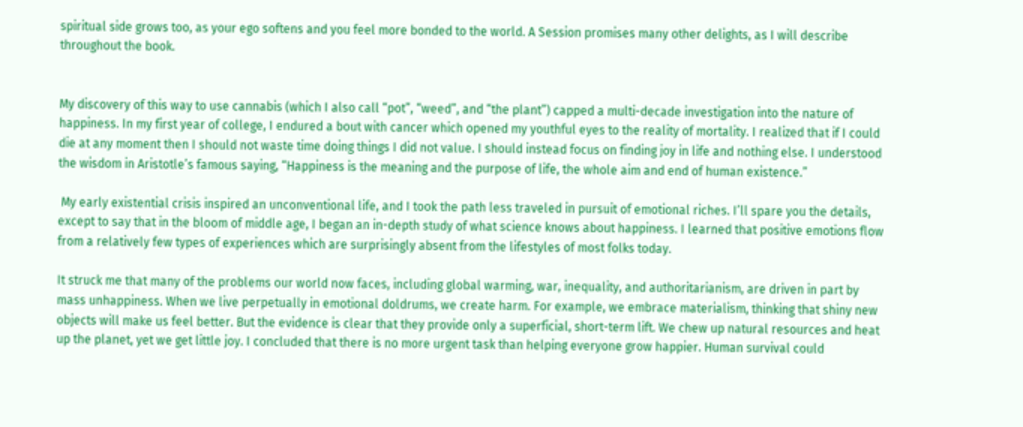spiritual side grows too, as your ego softens and you feel more bonded to the world. A Session promises many other delights, as I will describe throughout the book.


My discovery of this way to use cannabis (which I also call “pot”, “weed”, and “the plant”) capped a multi-decade investigation into the nature of happiness. In my first year of college, I endured a bout with cancer which opened my youthful eyes to the reality of mortality. I realized that if I could die at any moment then I should not waste time doing things I did not value. I should instead focus on finding joy in life and nothing else. I understood the wisdom in Aristotle’s famous saying, “Happiness is the meaning and the purpose of life, the whole aim and end of human existence.”

 My early existential crisis inspired an unconventional life, and I took the path less traveled in pursuit of emotional riches. I’ll spare you the details, except to say that in the bloom of middle age, I began an in-depth study of what science knows about happiness. I learned that positive emotions flow from a relatively few types of experiences which are surprisingly absent from the lifestyles of most folks today.

It struck me that many of the problems our world now faces, including global warming, war, inequality, and authoritarianism, are driven in part by mass unhappiness. When we live perpetually in emotional doldrums, we create harm. For example, we embrace materialism, thinking that shiny new objects will make us feel better. But the evidence is clear that they provide only a superficial, short-term lift. We chew up natural resources and heat up the planet, yet we get little joy. I concluded that there is no more urgent task than helping everyone grow happier. Human survival could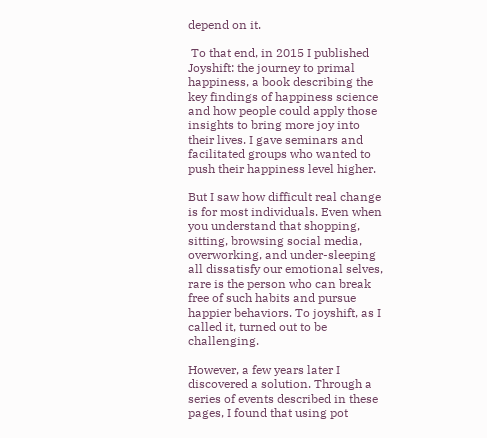depend on it.

 To that end, in 2015 I published Joyshift: the journey to primal happiness, a book describing the key findings of happiness science and how people could apply those insights to bring more joy into their lives. I gave seminars and facilitated groups who wanted to push their happiness level higher.

But I saw how difficult real change is for most individuals. Even when you understand that shopping, sitting, browsing social media, overworking, and under-sleeping all dissatisfy our emotional selves, rare is the person who can break free of such habits and pursue happier behaviors. To joyshift, as I called it, turned out to be challenging.

However, a few years later I discovered a solution. Through a series of events described in these pages, I found that using pot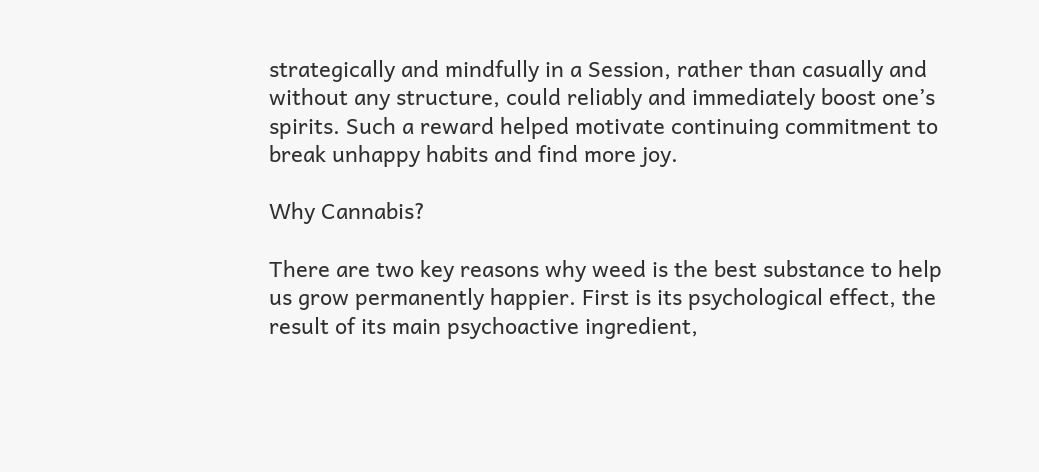strategically and mindfully in a Session, rather than casually and without any structure, could reliably and immediately boost one’s spirits. Such a reward helped motivate continuing commitment to break unhappy habits and find more joy.

Why Cannabis?

There are two key reasons why weed is the best substance to help us grow permanently happier. First is its psychological effect, the result of its main psychoactive ingredient,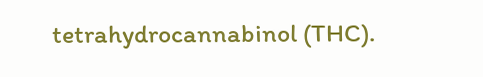tetrahydrocannabinol (THC).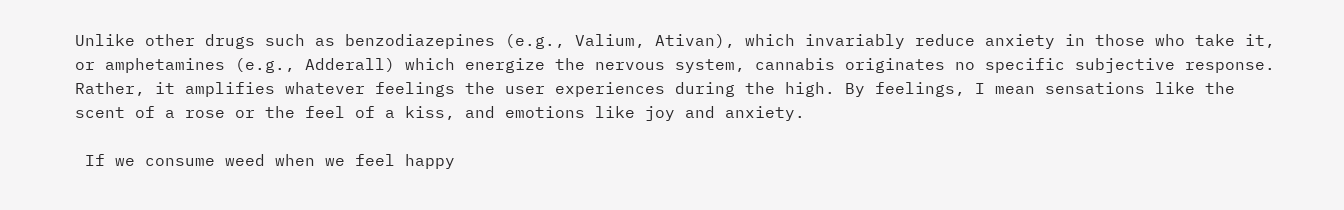Unlike other drugs such as benzodiazepines (e.g., Valium, Ativan), which invariably reduce anxiety in those who take it, or amphetamines (e.g., Adderall) which energize the nervous system, cannabis originates no specific subjective response. Rather, it amplifies whatever feelings the user experiences during the high. By feelings, I mean sensations like the scent of a rose or the feel of a kiss, and emotions like joy and anxiety.

 If we consume weed when we feel happy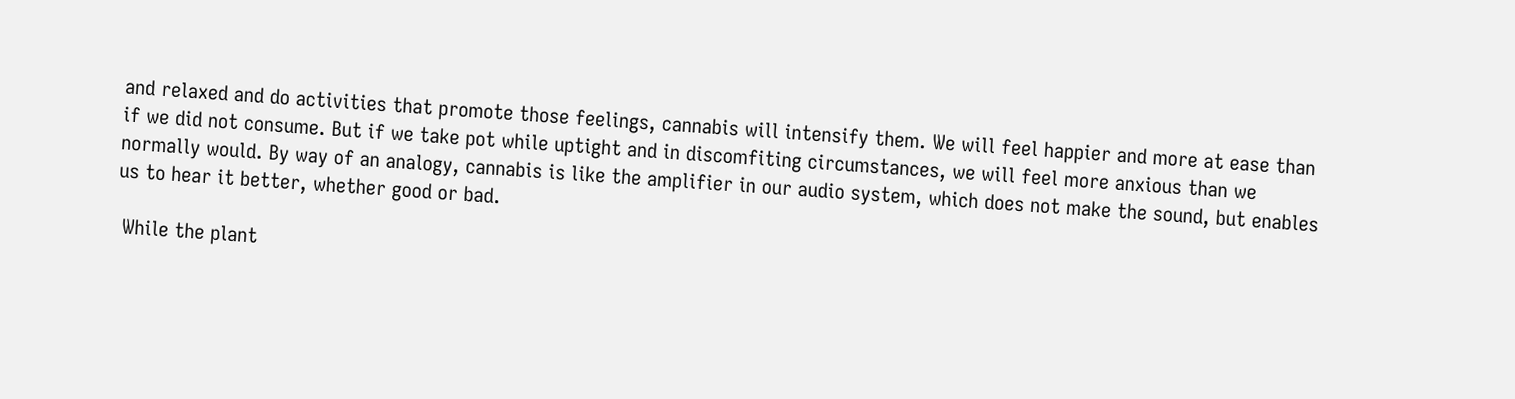and relaxed and do activities that promote those feelings, cannabis will intensify them. We will feel happier and more at ease than if we did not consume. But if we take pot while uptight and in discomfiting circumstances, we will feel more anxious than we normally would. By way of an analogy, cannabis is like the amplifier in our audio system, which does not make the sound, but enables us to hear it better, whether good or bad.

 While the plant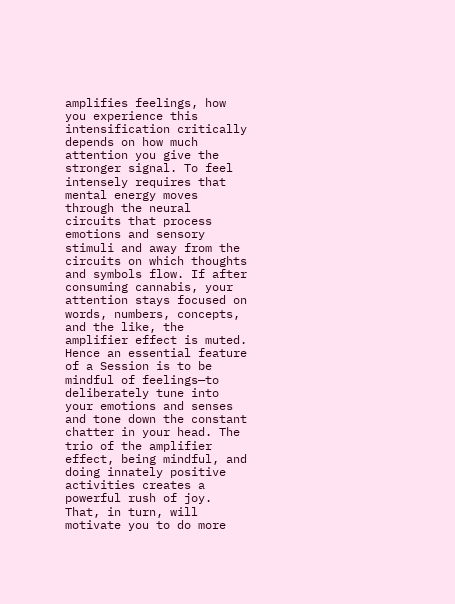amplifies feelings, how you experience this intensification critically depends on how much attention you give the stronger signal. To feel intensely requires that mental energy moves through the neural circuits that process emotions and sensory stimuli and away from the circuits on which thoughts and symbols flow. If after consuming cannabis, your attention stays focused on words, numbers, concepts, and the like, the amplifier effect is muted. Hence an essential feature of a Session is to be mindful of feelings—to deliberately tune into your emotions and senses and tone down the constant chatter in your head. The trio of the amplifier effect, being mindful, and doing innately positive activities creates a powerful rush of joy. That, in turn, will motivate you to do more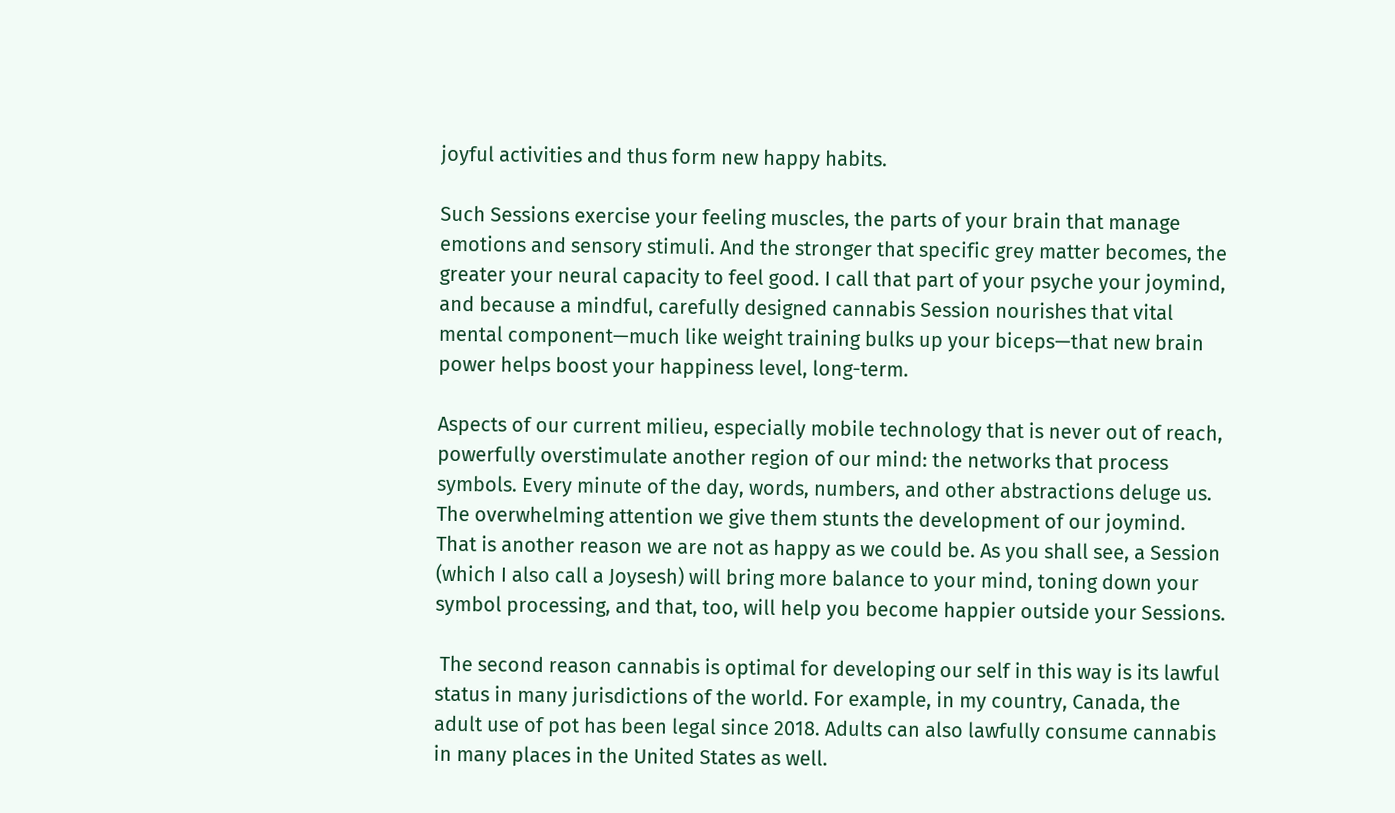joyful activities and thus form new happy habits.

Such Sessions exercise your feeling muscles, the parts of your brain that manage emotions and sensory stimuli. And the stronger that specific grey matter becomes, the greater your neural capacity to feel good. I call that part of your psyche your joymind, and because a mindful, carefully designed cannabis Session nourishes that vital mental component—much like weight training bulks up your biceps—that new brain power helps boost your happiness level, long-term.

Aspects of our current milieu, especially mobile technology that is never out of reach, powerfully overstimulate another region of our mind: the networks that process symbols. Every minute of the day, words, numbers, and other abstractions deluge us. The overwhelming attention we give them stunts the development of our joymind. That is another reason we are not as happy as we could be. As you shall see, a Session (which I also call a Joysesh) will bring more balance to your mind, toning down your symbol processing, and that, too, will help you become happier outside your Sessions.

 The second reason cannabis is optimal for developing our self in this way is its lawful status in many jurisdictions of the world. For example, in my country, Canada, the adult use of pot has been legal since 2018. Adults can also lawfully consume cannabis in many places in the United States as well.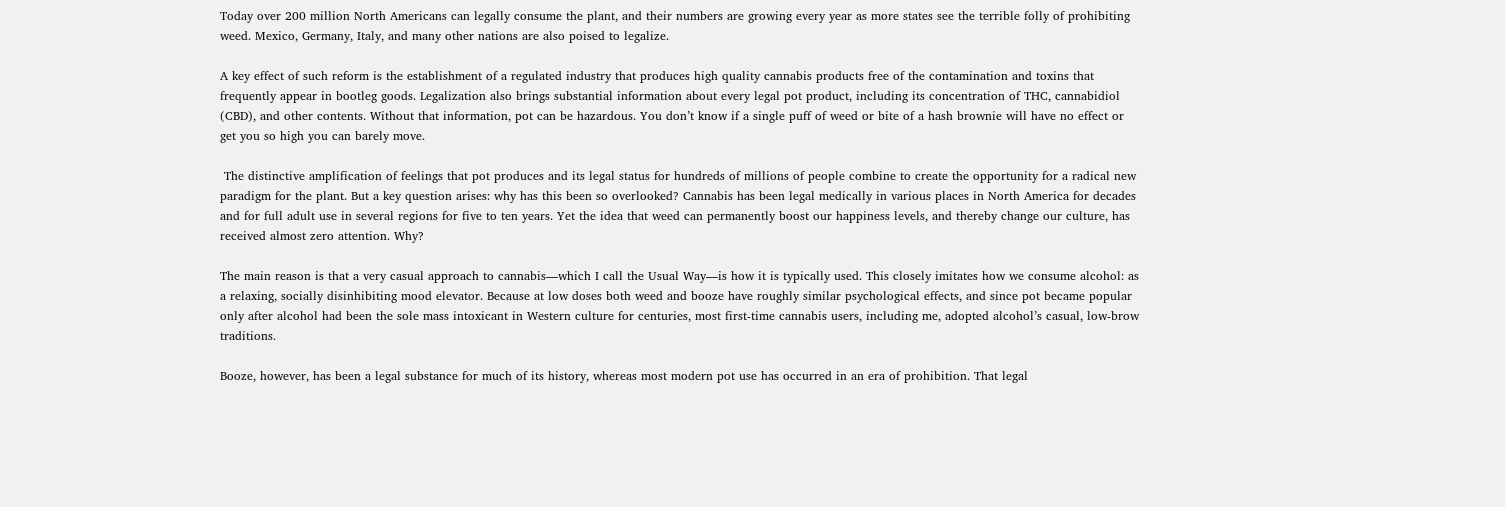Today over 200 million North Americans can legally consume the plant, and their numbers are growing every year as more states see the terrible folly of prohibiting weed. Mexico, Germany, Italy, and many other nations are also poised to legalize.

A key effect of such reform is the establishment of a regulated industry that produces high quality cannabis products free of the contamination and toxins that frequently appear in bootleg goods. Legalization also brings substantial information about every legal pot product, including its concentration of THC, cannabidiol (CBD), and other contents. Without that information, pot can be hazardous. You don’t know if a single puff of weed or bite of a hash brownie will have no effect or get you so high you can barely move.

 The distinctive amplification of feelings that pot produces and its legal status for hundreds of millions of people combine to create the opportunity for a radical new paradigm for the plant. But a key question arises: why has this been so overlooked? Cannabis has been legal medically in various places in North America for decades and for full adult use in several regions for five to ten years. Yet the idea that weed can permanently boost our happiness levels, and thereby change our culture, has received almost zero attention. Why?

The main reason is that a very casual approach to cannabis—which I call the Usual Way—is how it is typically used. This closely imitates how we consume alcohol: as a relaxing, socially disinhibiting mood elevator. Because at low doses both weed and booze have roughly similar psychological effects, and since pot became popular only after alcohol had been the sole mass intoxicant in Western culture for centuries, most first-time cannabis users, including me, adopted alcohol’s casual, low-brow traditions.

Booze, however, has been a legal substance for much of its history, whereas most modern pot use has occurred in an era of prohibition. That legal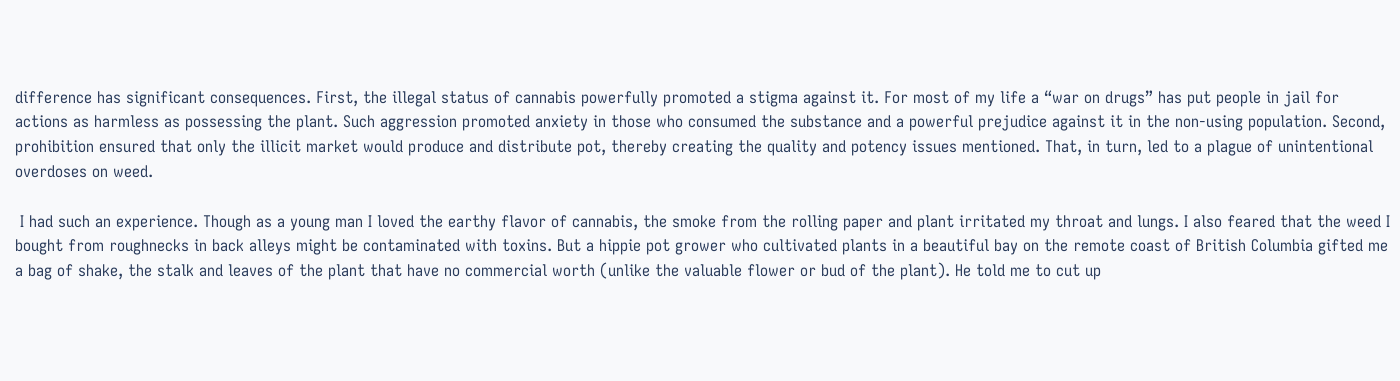difference has significant consequences. First, the illegal status of cannabis powerfully promoted a stigma against it. For most of my life a “war on drugs” has put people in jail for actions as harmless as possessing the plant. Such aggression promoted anxiety in those who consumed the substance and a powerful prejudice against it in the non-using population. Second, prohibition ensured that only the illicit market would produce and distribute pot, thereby creating the quality and potency issues mentioned. That, in turn, led to a plague of unintentional overdoses on weed.

 I had such an experience. Though as a young man I loved the earthy flavor of cannabis, the smoke from the rolling paper and plant irritated my throat and lungs. I also feared that the weed I bought from roughnecks in back alleys might be contaminated with toxins. But a hippie pot grower who cultivated plants in a beautiful bay on the remote coast of British Columbia gifted me a bag of shake, the stalk and leaves of the plant that have no commercial worth (unlike the valuable flower or bud of the plant). He told me to cut up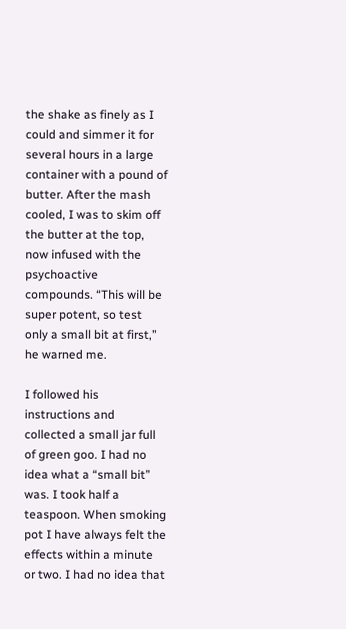the shake as finely as I could and simmer it for several hours in a large container with a pound of butter. After the mash cooled, I was to skim off the butter at the top, now infused with the psychoactive compounds. “This will be super potent, so test only a small bit at first,” he warned me.

I followed his instructions and collected a small jar full of green goo. I had no idea what a “small bit” was. I took half a teaspoon. When smoking pot I have always felt the effects within a minute or two. I had no idea that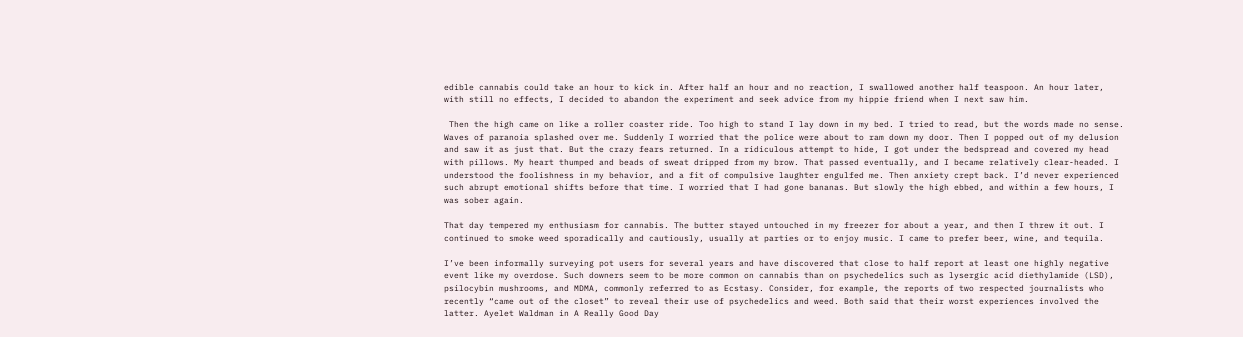edible cannabis could take an hour to kick in. After half an hour and no reaction, I swallowed another half teaspoon. An hour later, with still no effects, I decided to abandon the experiment and seek advice from my hippie friend when I next saw him.

 Then the high came on like a roller coaster ride. Too high to stand I lay down in my bed. I tried to read, but the words made no sense. Waves of paranoia splashed over me. Suddenly I worried that the police were about to ram down my door. Then I popped out of my delusion and saw it as just that. But the crazy fears returned. In a ridiculous attempt to hide, I got under the bedspread and covered my head with pillows. My heart thumped and beads of sweat dripped from my brow. That passed eventually, and I became relatively clear-headed. I understood the foolishness in my behavior, and a fit of compulsive laughter engulfed me. Then anxiety crept back. I’d never experienced such abrupt emotional shifts before that time. I worried that I had gone bananas. But slowly the high ebbed, and within a few hours, I was sober again.

That day tempered my enthusiasm for cannabis. The butter stayed untouched in my freezer for about a year, and then I threw it out. I continued to smoke weed sporadically and cautiously, usually at parties or to enjoy music. I came to prefer beer, wine, and tequila.

I’ve been informally surveying pot users for several years and have discovered that close to half report at least one highly negative event like my overdose. Such downers seem to be more common on cannabis than on psychedelics such as lysergic acid diethylamide (LSD), psilocybin mushrooms, and MDMA, commonly referred to as Ecstasy. Consider, for example, the reports of two respected journalists who recently “came out of the closet” to reveal their use of psychedelics and weed. Both said that their worst experiences involved the latter. Ayelet Waldman in A Really Good Day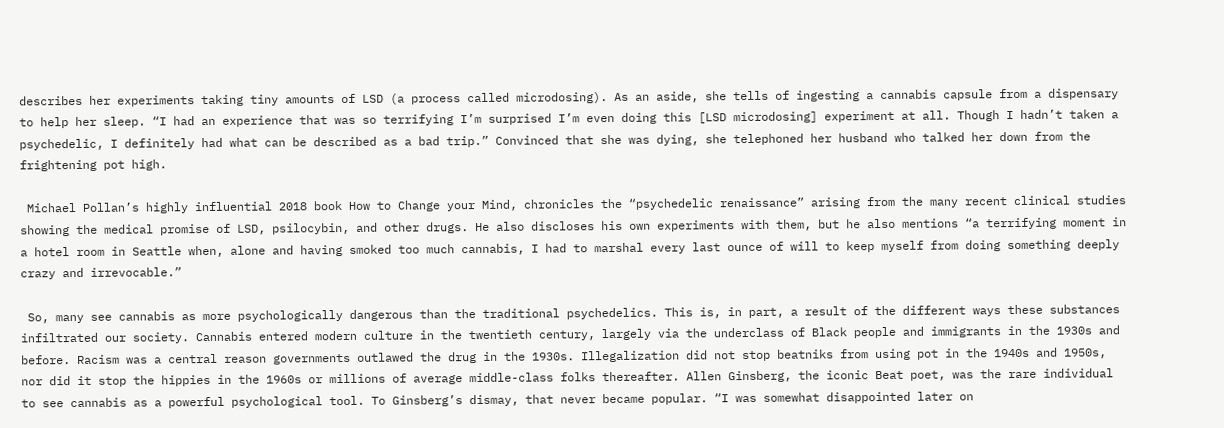describes her experiments taking tiny amounts of LSD (a process called microdosing). As an aside, she tells of ingesting a cannabis capsule from a dispensary to help her sleep. “I had an experience that was so terrifying I’m surprised I’m even doing this [LSD microdosing] experiment at all. Though I hadn’t taken a psychedelic, I definitely had what can be described as a bad trip.” Convinced that she was dying, she telephoned her husband who talked her down from the frightening pot high.

 Michael Pollan’s highly influential 2018 book How to Change your Mind, chronicles the “psychedelic renaissance” arising from the many recent clinical studies showing the medical promise of LSD, psilocybin, and other drugs. He also discloses his own experiments with them, but he also mentions “a terrifying moment in a hotel room in Seattle when, alone and having smoked too much cannabis, I had to marshal every last ounce of will to keep myself from doing something deeply crazy and irrevocable.”

 So, many see cannabis as more psychologically dangerous than the traditional psychedelics. This is, in part, a result of the different ways these substances infiltrated our society. Cannabis entered modern culture in the twentieth century, largely via the underclass of Black people and immigrants in the 1930s and before. Racism was a central reason governments outlawed the drug in the 1930s. Illegalization did not stop beatniks from using pot in the 1940s and 1950s, nor did it stop the hippies in the 1960s or millions of average middle-class folks thereafter. Allen Ginsberg, the iconic Beat poet, was the rare individual to see cannabis as a powerful psychological tool. To Ginsberg’s dismay, that never became popular. “I was somewhat disappointed later on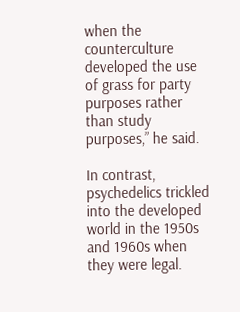when the counterculture developed the use of grass for party purposes rather than study purposes,” he said.

In contrast, psychedelics trickled into the developed world in the 1950s and 1960s when they were legal.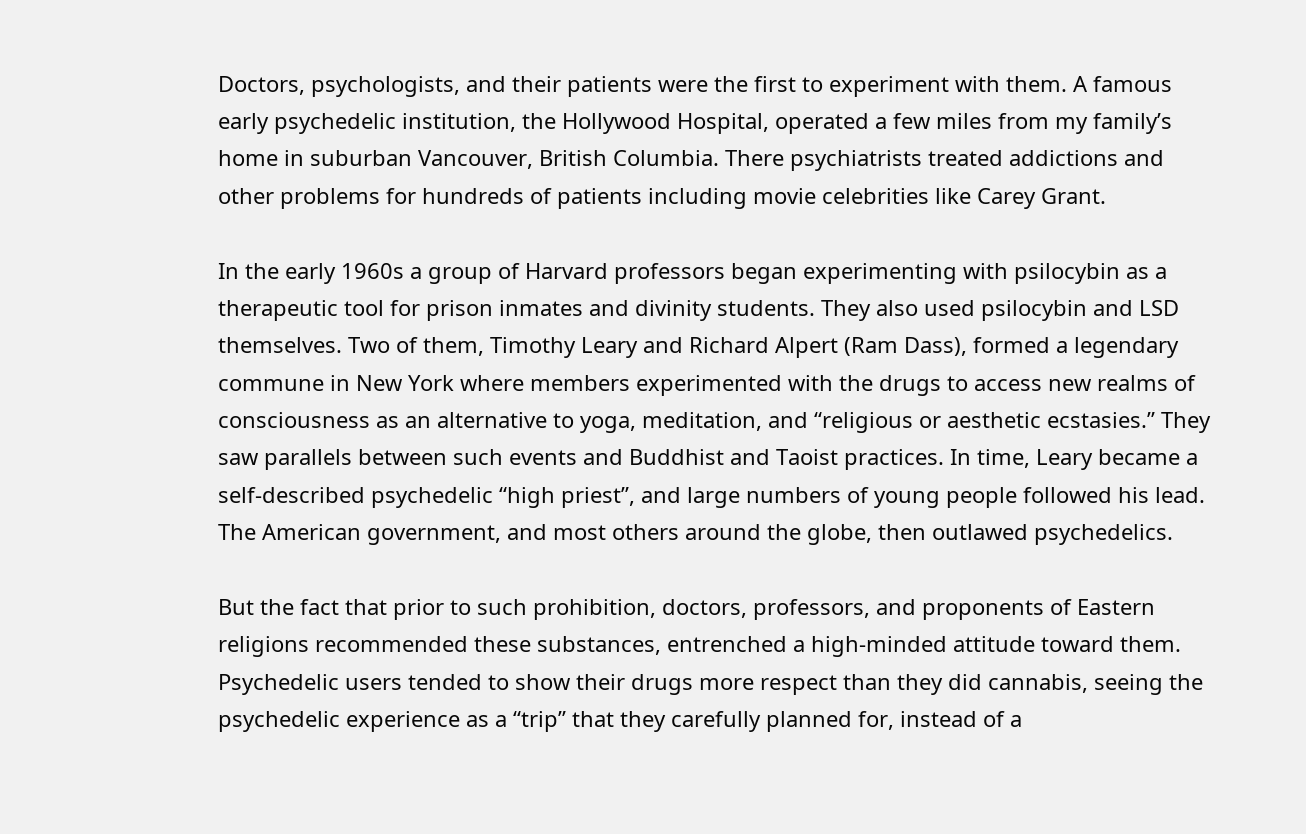Doctors, psychologists, and their patients were the first to experiment with them. A famous early psychedelic institution, the Hollywood Hospital, operated a few miles from my family’s home in suburban Vancouver, British Columbia. There psychiatrists treated addictions and other problems for hundreds of patients including movie celebrities like Carey Grant.

In the early 1960s a group of Harvard professors began experimenting with psilocybin as a therapeutic tool for prison inmates and divinity students. They also used psilocybin and LSD themselves. Two of them, Timothy Leary and Richard Alpert (Ram Dass), formed a legendary commune in New York where members experimented with the drugs to access new realms of consciousness as an alternative to yoga, meditation, and “religious or aesthetic ecstasies.” They saw parallels between such events and Buddhist and Taoist practices. In time, Leary became a self-described psychedelic “high priest”, and large numbers of young people followed his lead. The American government, and most others around the globe, then outlawed psychedelics.

But the fact that prior to such prohibition, doctors, professors, and proponents of Eastern religions recommended these substances, entrenched a high-minded attitude toward them. Psychedelic users tended to show their drugs more respect than they did cannabis, seeing the psychedelic experience as a “trip” that they carefully planned for, instead of a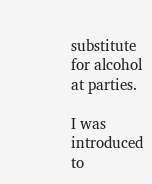substitute for alcohol at parties.

I was introduced to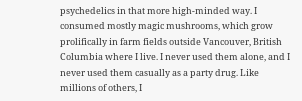psychedelics in that more high-minded way. I consumed mostly magic mushrooms, which grow prolifically in farm fields outside Vancouver, British Columbia where I live. I never used them alone, and I never used them casually as a party drug. Like millions of others, I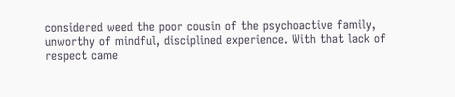considered weed the poor cousin of the psychoactive family, unworthy of mindful, disciplined experience. With that lack of respect came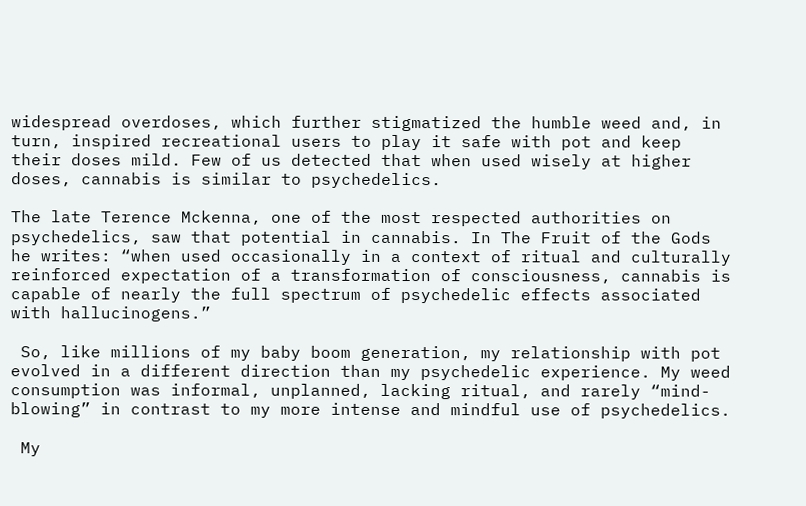widespread overdoses, which further stigmatized the humble weed and, in turn, inspired recreational users to play it safe with pot and keep their doses mild. Few of us detected that when used wisely at higher doses, cannabis is similar to psychedelics.

The late Terence Mckenna, one of the most respected authorities on psychedelics, saw that potential in cannabis. In The Fruit of the Gods he writes: “when used occasionally in a context of ritual and culturally reinforced expectation of a transformation of consciousness, cannabis is capable of nearly the full spectrum of psychedelic effects associated with hallucinogens.”

 So, like millions of my baby boom generation, my relationship with pot evolved in a different direction than my psychedelic experience. My weed consumption was informal, unplanned, lacking ritual, and rarely “mind-blowing” in contrast to my more intense and mindful use of psychedelics.

 My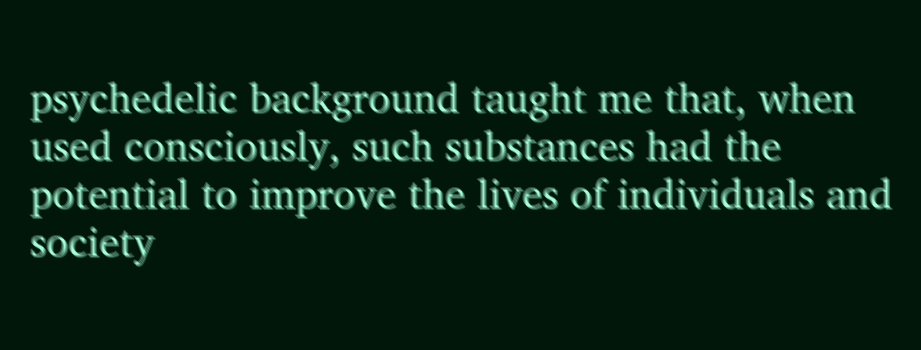psychedelic background taught me that, when used consciously, such substances had the potential to improve the lives of individuals and society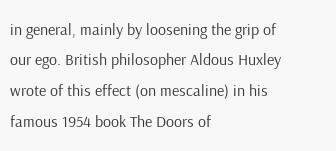in general, mainly by loosening the grip of our ego. British philosopher Aldous Huxley wrote of this effect (on mescaline) in his famous 1954 book The Doors of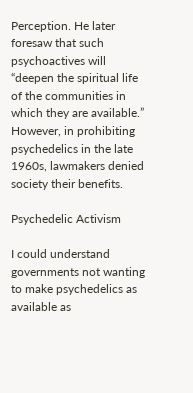Perception. He later foresaw that such psychoactives will “deepen the spiritual life of the communities in which they are available.” However, in prohibiting psychedelics in the late 1960s, lawmakers denied society their benefits.

Psychedelic Activism

I could understand governments not wanting to make psychedelics as available as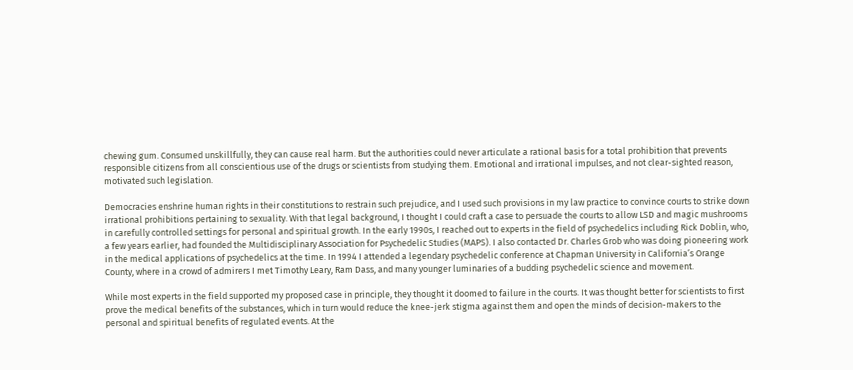chewing gum. Consumed unskillfully, they can cause real harm. But the authorities could never articulate a rational basis for a total prohibition that prevents responsible citizens from all conscientious use of the drugs or scientists from studying them. Emotional and irrational impulses, and not clear-sighted reason, motivated such legislation.

Democracies enshrine human rights in their constitutions to restrain such prejudice, and I used such provisions in my law practice to convince courts to strike down irrational prohibitions pertaining to sexuality. With that legal background, I thought I could craft a case to persuade the courts to allow LSD and magic mushrooms in carefully controlled settings for personal and spiritual growth. In the early 1990s, I reached out to experts in the field of psychedelics including Rick Doblin, who, a few years earlier, had founded the Multidisciplinary Association for Psychedelic Studies (MAPS). I also contacted Dr. Charles Grob who was doing pioneering work in the medical applications of psychedelics at the time. In 1994 I attended a legendary psychedelic conference at Chapman University in California’s Orange County, where in a crowd of admirers I met Timothy Leary, Ram Dass, and many younger luminaries of a budding psychedelic science and movement.

While most experts in the field supported my proposed case in principle, they thought it doomed to failure in the courts. It was thought better for scientists to first prove the medical benefits of the substances, which in turn would reduce the knee-jerk stigma against them and open the minds of decision-makers to the personal and spiritual benefits of regulated events. At the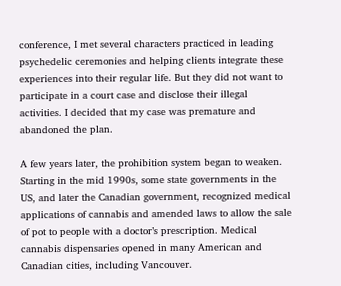conference, I met several characters practiced in leading psychedelic ceremonies and helping clients integrate these experiences into their regular life. But they did not want to participate in a court case and disclose their illegal activities. I decided that my case was premature and abandoned the plan.

A few years later, the prohibition system began to weaken. Starting in the mid 1990s, some state governments in the US, and later the Canadian government, recognized medical applications of cannabis and amended laws to allow the sale of pot to people with a doctor’s prescription. Medical cannabis dispensaries opened in many American and Canadian cities, including Vancouver.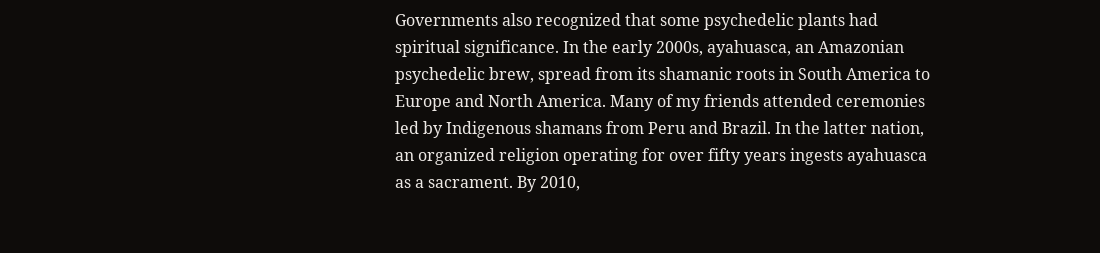Governments also recognized that some psychedelic plants had spiritual significance. In the early 2000s, ayahuasca, an Amazonian psychedelic brew, spread from its shamanic roots in South America to Europe and North America. Many of my friends attended ceremonies led by Indigenous shamans from Peru and Brazil. In the latter nation, an organized religion operating for over fifty years ingests ayahuasca as a sacrament. By 2010,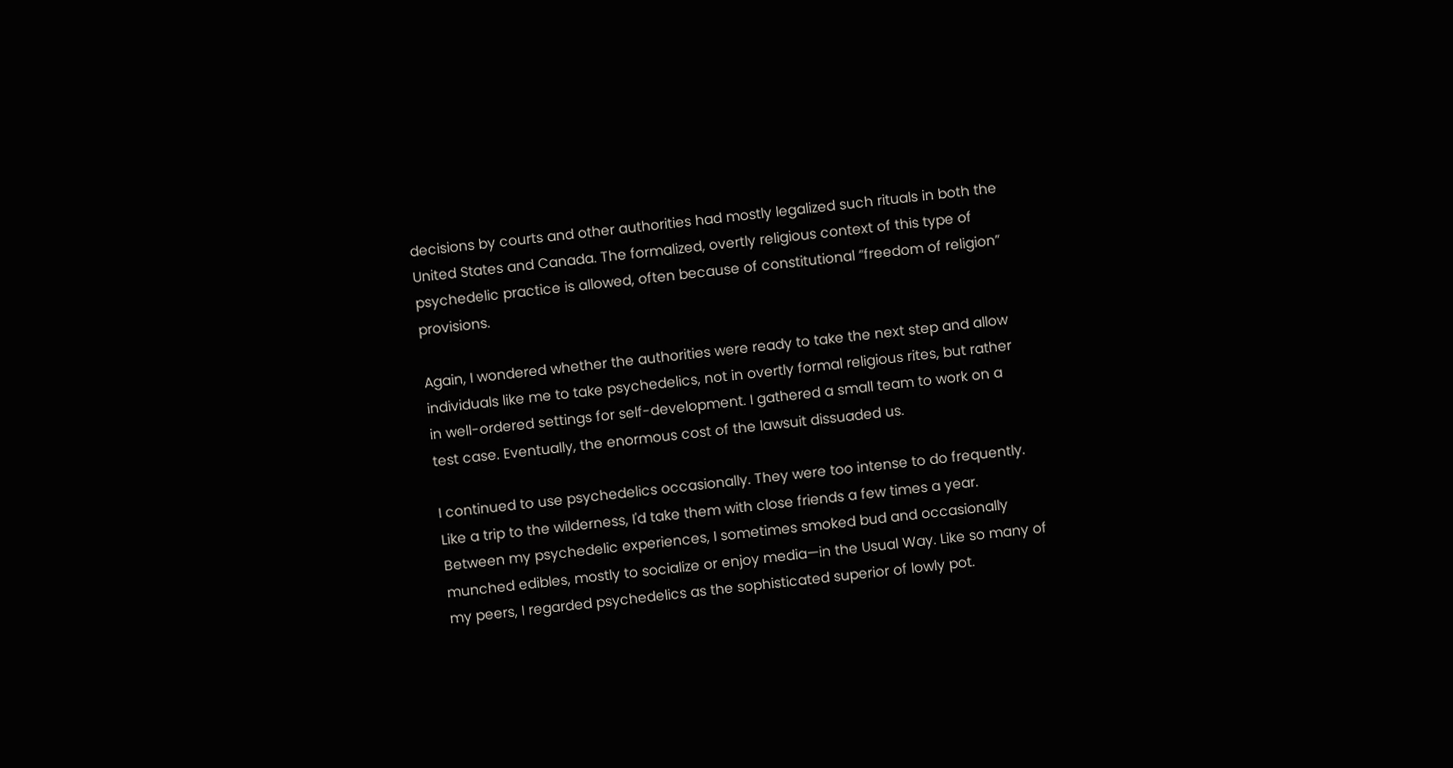decisions by courts and other authorities had mostly legalized such rituals in both the United States and Canada. The formalized, overtly religious context of this type of psychedelic practice is allowed, often because of constitutional “freedom of religion” provisions.

Again, I wondered whether the authorities were ready to take the next step and allow individuals like me to take psychedelics, not in overtly formal religious rites, but rather in well-ordered settings for self-development. I gathered a small team to work on a test case. Eventually, the enormous cost of the lawsuit dissuaded us.

I continued to use psychedelics occasionally. They were too intense to do frequently. Like a trip to the wilderness, I'd take them with close friends a few times a year. Between my psychedelic experiences, I sometimes smoked bud and occasionally munched edibles, mostly to socialize or enjoy media—in the Usual Way. Like so many of my peers, I regarded psychedelics as the sophisticated superior of lowly pot.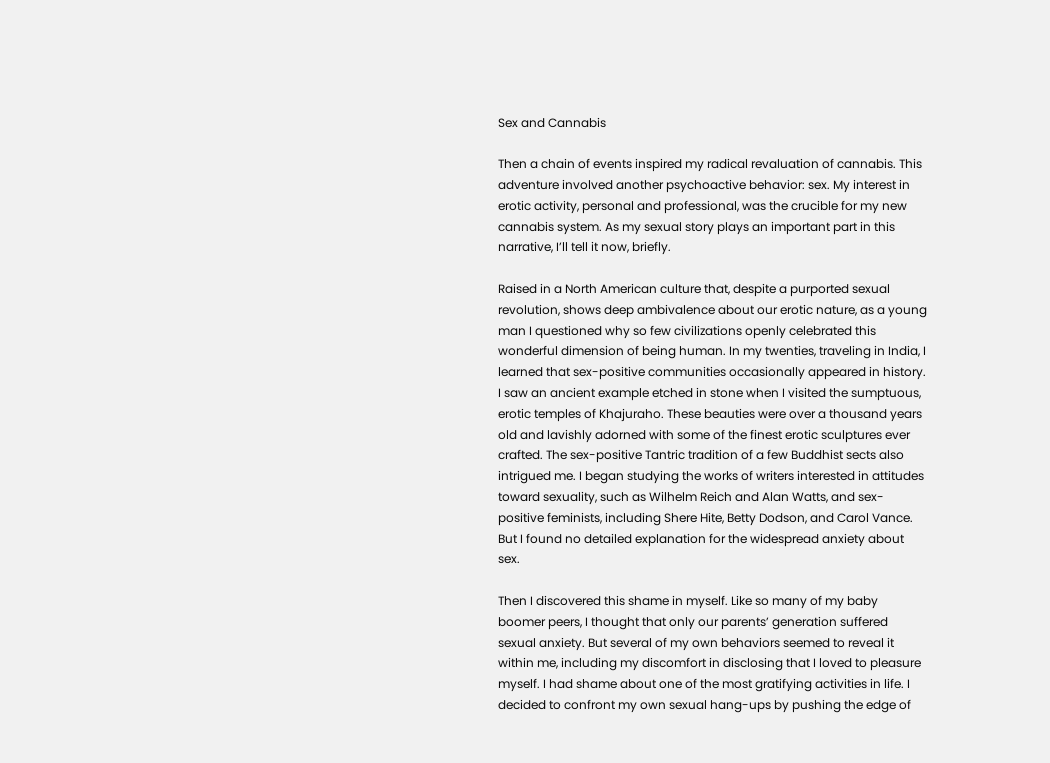Sex and Cannabis

Then a chain of events inspired my radical revaluation of cannabis. This adventure involved another psychoactive behavior: sex. My interest in erotic activity, personal and professional, was the crucible for my new cannabis system. As my sexual story plays an important part in this narrative, I’ll tell it now, briefly.

Raised in a North American culture that, despite a purported sexual revolution, shows deep ambivalence about our erotic nature, as a young man I questioned why so few civilizations openly celebrated this wonderful dimension of being human. In my twenties, traveling in India, I learned that sex-positive communities occasionally appeared in history. I saw an ancient example etched in stone when I visited the sumptuous, erotic temples of Khajuraho. These beauties were over a thousand years old and lavishly adorned with some of the finest erotic sculptures ever crafted. The sex-positive Tantric tradition of a few Buddhist sects also intrigued me. I began studying the works of writers interested in attitudes toward sexuality, such as Wilhelm Reich and Alan Watts, and sex-positive feminists, including Shere Hite, Betty Dodson, and Carol Vance. But I found no detailed explanation for the widespread anxiety about sex.

Then I discovered this shame in myself. Like so many of my baby boomer peers, I thought that only our parents’ generation suffered sexual anxiety. But several of my own behaviors seemed to reveal it within me, including my discomfort in disclosing that I loved to pleasure myself. I had shame about one of the most gratifying activities in life. I decided to confront my own sexual hang-ups by pushing the edge of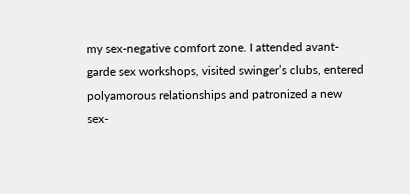my sex-negative comfort zone. I attended avant-garde sex workshops, visited swinger’s clubs, entered polyamorous relationships and patronized a new sex-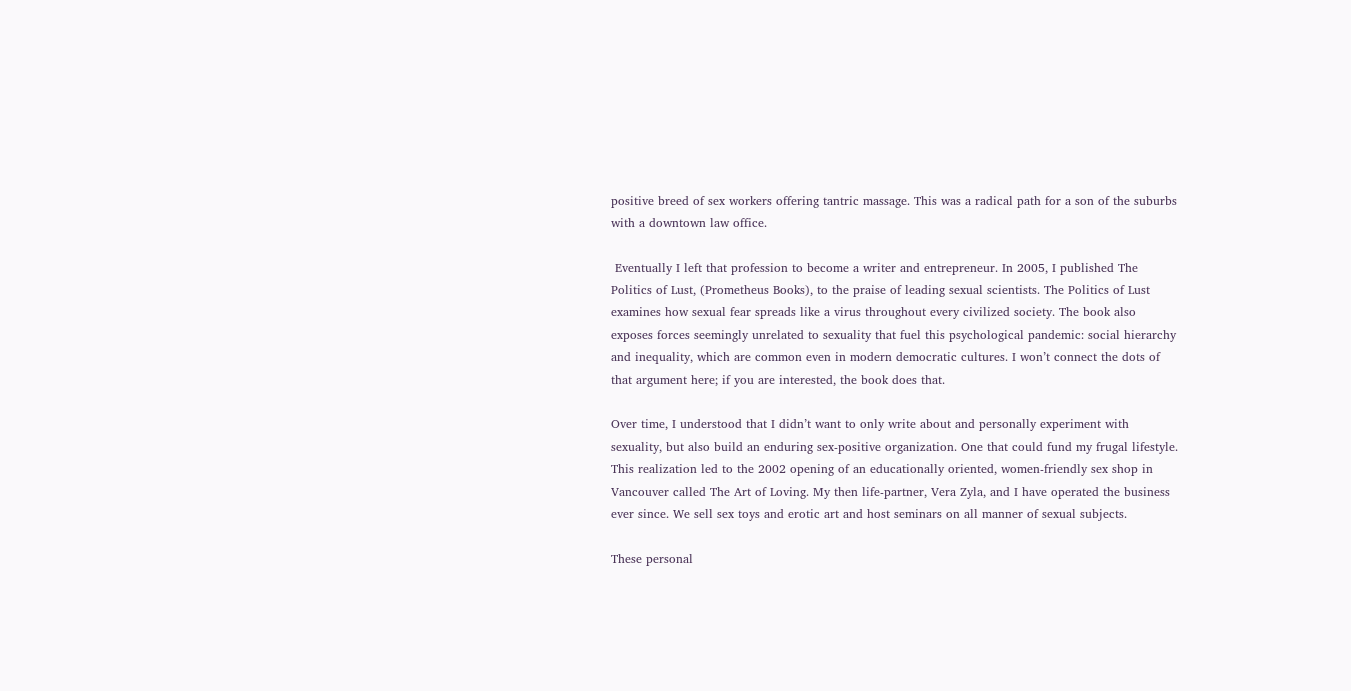positive breed of sex workers offering tantric massage. This was a radical path for a son of the suburbs with a downtown law office.

 Eventually I left that profession to become a writer and entrepreneur. In 2005, I published The Politics of Lust, (Prometheus Books), to the praise of leading sexual scientists. The Politics of Lust examines how sexual fear spreads like a virus throughout every civilized society. The book also exposes forces seemingly unrelated to sexuality that fuel this psychological pandemic: social hierarchy and inequality, which are common even in modern democratic cultures. I won’t connect the dots of that argument here; if you are interested, the book does that.

Over time, I understood that I didn’t want to only write about and personally experiment with sexuality, but also build an enduring sex-positive organization. One that could fund my frugal lifestyle. This realization led to the 2002 opening of an educationally oriented, women-friendly sex shop in Vancouver called The Art of Loving. My then life-partner, Vera Zyla, and I have operated the business ever since. We sell sex toys and erotic art and host seminars on all manner of sexual subjects.

These personal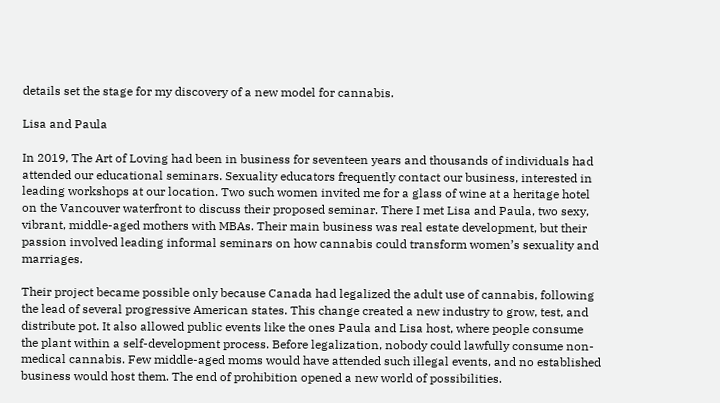details set the stage for my discovery of a new model for cannabis.

Lisa and Paula

In 2019, The Art of Loving had been in business for seventeen years and thousands of individuals had attended our educational seminars. Sexuality educators frequently contact our business, interested in leading workshops at our location. Two such women invited me for a glass of wine at a heritage hotel on the Vancouver waterfront to discuss their proposed seminar. There I met Lisa and Paula, two sexy, vibrant, middle-aged mothers with MBAs. Their main business was real estate development, but their passion involved leading informal seminars on how cannabis could transform women’s sexuality and marriages.

Their project became possible only because Canada had legalized the adult use of cannabis, following the lead of several progressive American states. This change created a new industry to grow, test, and distribute pot. It also allowed public events like the ones Paula and Lisa host, where people consume the plant within a self-development process. Before legalization, nobody could lawfully consume non-medical cannabis. Few middle-aged moms would have attended such illegal events, and no established business would host them. The end of prohibition opened a new world of possibilities.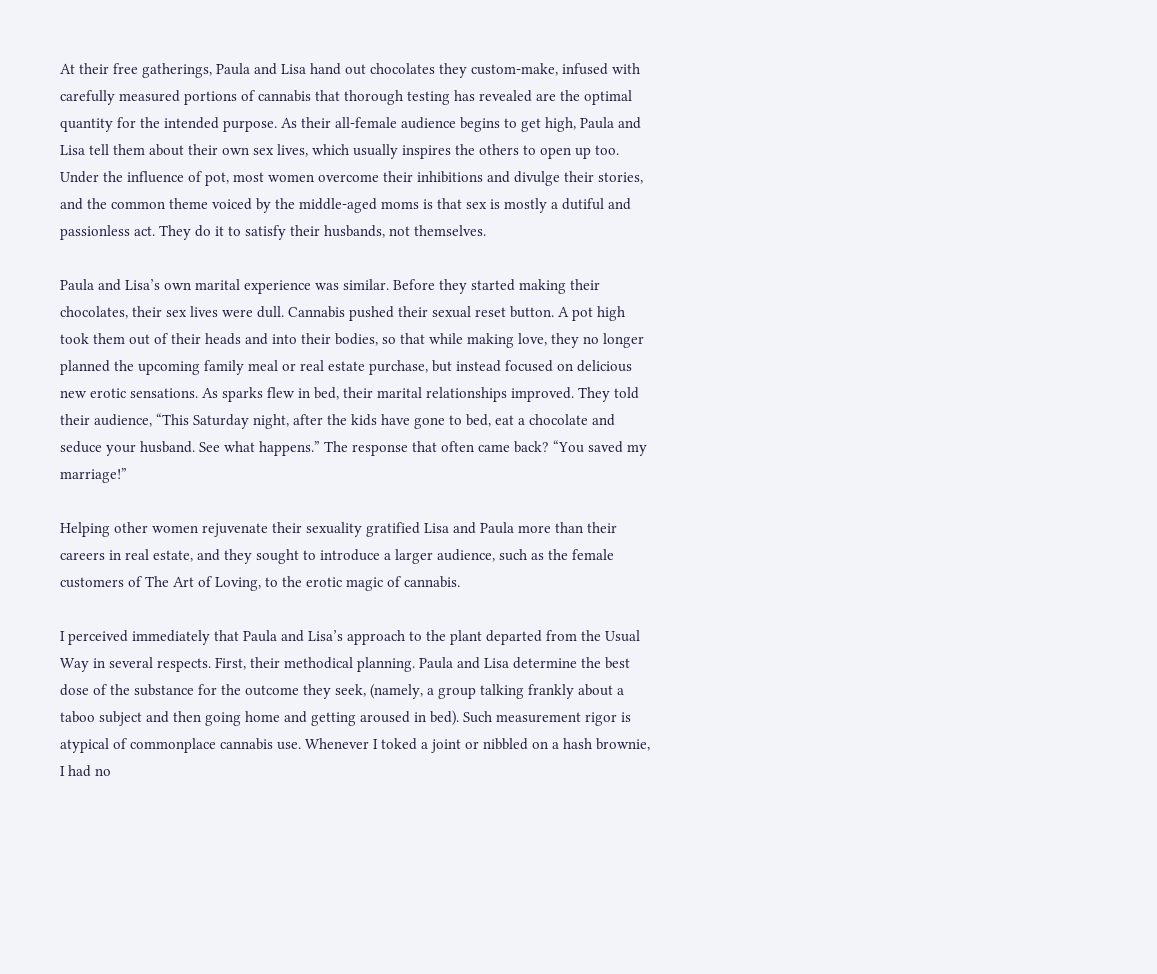At their free gatherings, Paula and Lisa hand out chocolates they custom-make, infused with carefully measured portions of cannabis that thorough testing has revealed are the optimal quantity for the intended purpose. As their all-female audience begins to get high, Paula and Lisa tell them about their own sex lives, which usually inspires the others to open up too. Under the influence of pot, most women overcome their inhibitions and divulge their stories, and the common theme voiced by the middle-aged moms is that sex is mostly a dutiful and passionless act. They do it to satisfy their husbands, not themselves.

Paula and Lisa’s own marital experience was similar. Before they started making their chocolates, their sex lives were dull. Cannabis pushed their sexual reset button. A pot high took them out of their heads and into their bodies, so that while making love, they no longer planned the upcoming family meal or real estate purchase, but instead focused on delicious new erotic sensations. As sparks flew in bed, their marital relationships improved. They told their audience, “This Saturday night, after the kids have gone to bed, eat a chocolate and seduce your husband. See what happens.” The response that often came back? “You saved my marriage!”

Helping other women rejuvenate their sexuality gratified Lisa and Paula more than their careers in real estate, and they sought to introduce a larger audience, such as the female customers of The Art of Loving, to the erotic magic of cannabis.

I perceived immediately that Paula and Lisa’s approach to the plant departed from the Usual Way in several respects. First, their methodical planning. Paula and Lisa determine the best dose of the substance for the outcome they seek, (namely, a group talking frankly about a taboo subject and then going home and getting aroused in bed). Such measurement rigor is atypical of commonplace cannabis use. Whenever I toked a joint or nibbled on a hash brownie, I had no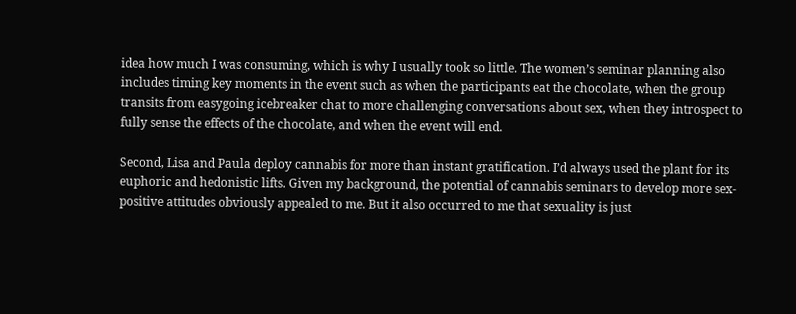idea how much I was consuming, which is why I usually took so little. The women’s seminar planning also includes timing key moments in the event such as when the participants eat the chocolate, when the group transits from easygoing icebreaker chat to more challenging conversations about sex, when they introspect to fully sense the effects of the chocolate, and when the event will end.

Second, Lisa and Paula deploy cannabis for more than instant gratification. I’d always used the plant for its euphoric and hedonistic lifts. Given my background, the potential of cannabis seminars to develop more sex-positive attitudes obviously appealed to me. But it also occurred to me that sexuality is just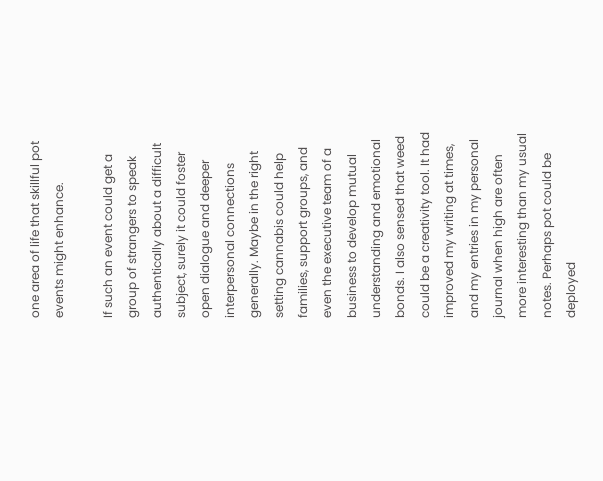one area of life that skillful pot events might enhance.

If such an event could get a group of strangers to speak authentically about a difficult subject, surely it could foster open dialogue and deeper interpersonal connections generally. Maybe in the right setting cannabis could help families, support groups, and even the executive team of a business to develop mutual understanding and emotional bonds. I also sensed that weed could be a creativity tool. It had improved my writing at times, and my entries in my personal journal when high are often more interesting than my usual notes. Perhaps pot could be deployed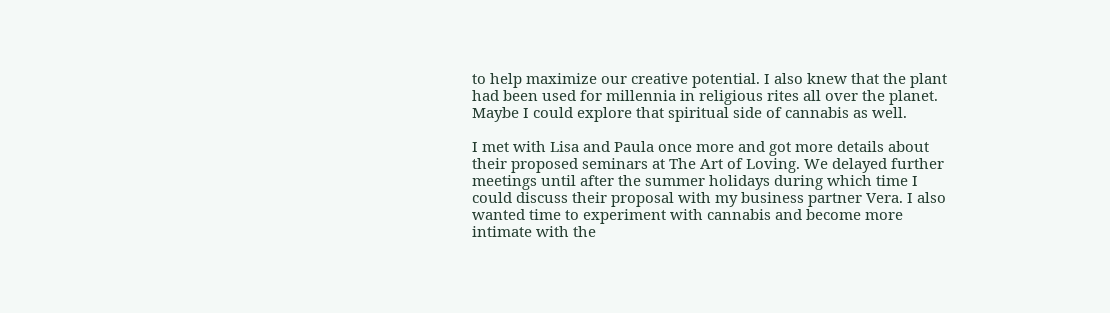to help maximize our creative potential. I also knew that the plant had been used for millennia in religious rites all over the planet. Maybe I could explore that spiritual side of cannabis as well.

I met with Lisa and Paula once more and got more details about their proposed seminars at The Art of Loving. We delayed further meetings until after the summer holidays during which time I could discuss their proposal with my business partner Vera. I also wanted time to experiment with cannabis and become more intimate with the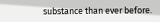substance than ever before.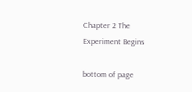Chapter 2 The Experiment Begins

bottom of page